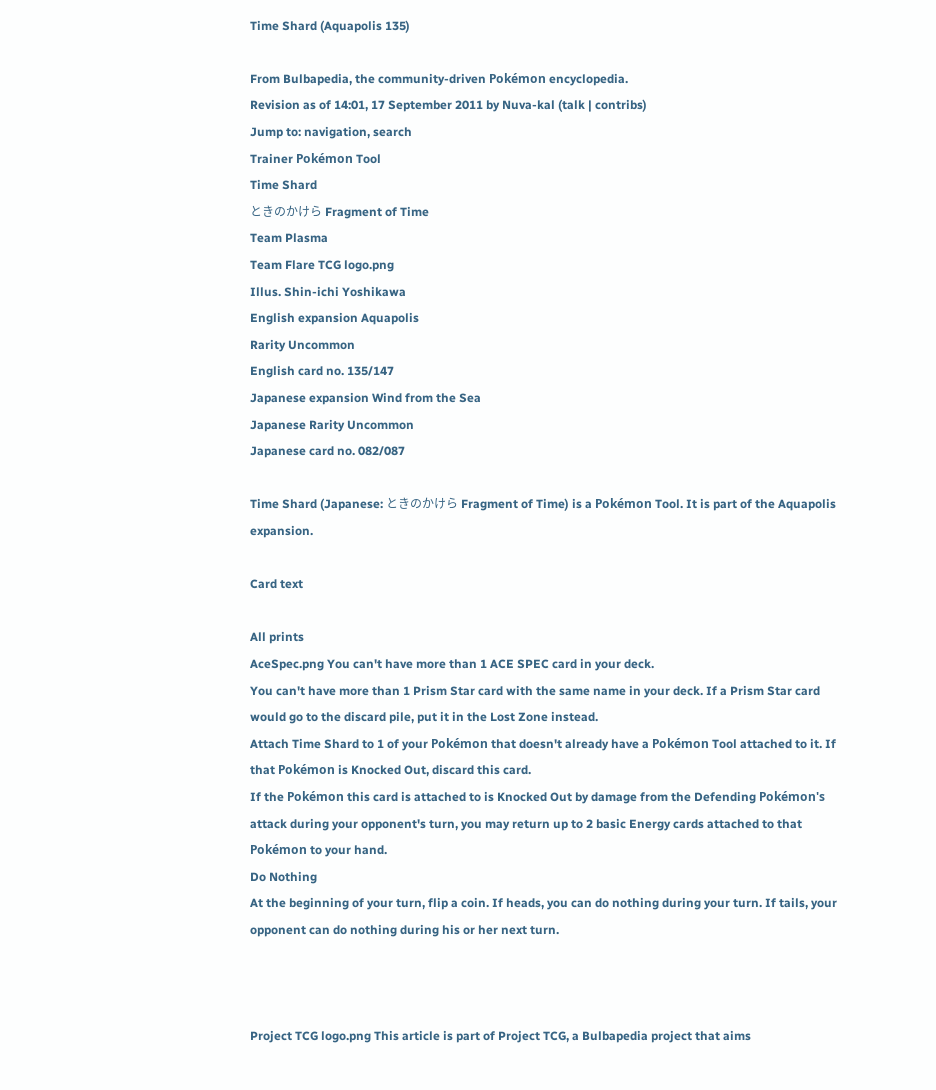Time Shard (Aquapolis 135)

From Bulbapedia, the community-driven Pokémon encyclopedia.
Revision as of 14:01, 17 September 2011 by Nuva-kal (talk | contribs)
Jump to: navigation, search
Trainer Pokémon Tool
Time Shard
ときのかけら Fragment of Time
Team Plasma
Team Flare TCG logo.png
Illus. Shin-ichi Yoshikawa
English expansion Aquapolis
Rarity Uncommon
English card no. 135/147
Japanese expansion Wind from the Sea
Japanese Rarity Uncommon
Japanese card no. 082/087

Time Shard (Japanese: ときのかけら Fragment of Time) is a Pokémon Tool. It is part of the Aquapolis expansion.

Card text

All prints
AceSpec.png You can't have more than 1 ACE SPEC card in your deck.
You can't have more than 1 Prism Star card with the same name in your deck. If a Prism Star card would go to the discard pile, put it in the Lost Zone instead.
Attach Time Shard to 1 of your Pokémon that doesn't already have a Pokémon Tool attached to it. If that Pokémon is Knocked Out, discard this card.
If the Pokémon this card is attached to is Knocked Out by damage from the Defending Pokémon's attack during your opponent's turn, you may return up to 2 basic Energy cards attached to that Pokémon to your hand.
Do Nothing
At the beginning of your turn, flip a coin. If heads, you can do nothing during your turn. If tails, your opponent can do nothing during his or her next turn.



Project TCG logo.png This article is part of Project TCG, a Bulbapedia project that aims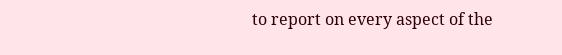to report on every aspect of the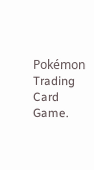Pokémon Trading Card Game.